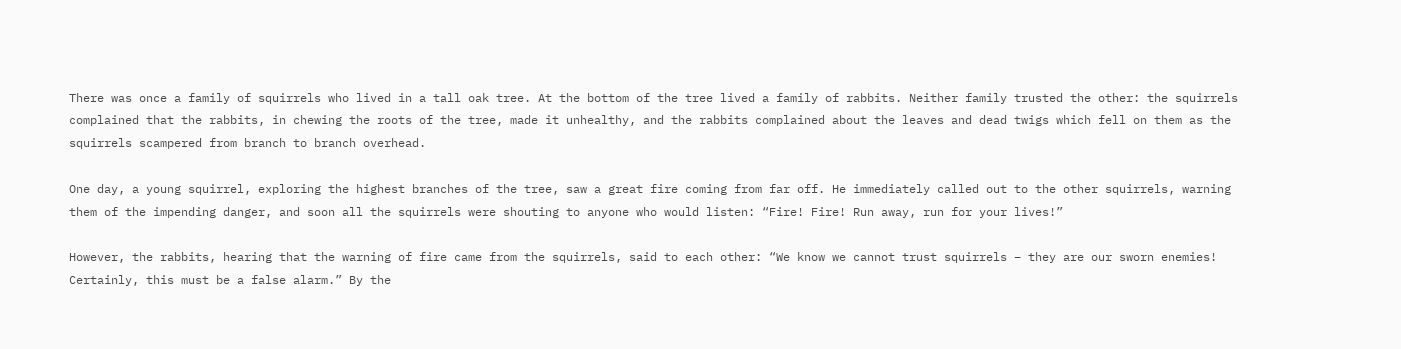There was once a family of squirrels who lived in a tall oak tree. At the bottom of the tree lived a family of rabbits. Neither family trusted the other: the squirrels complained that the rabbits, in chewing the roots of the tree, made it unhealthy, and the rabbits complained about the leaves and dead twigs which fell on them as the squirrels scampered from branch to branch overhead.

One day, a young squirrel, exploring the highest branches of the tree, saw a great fire coming from far off. He immediately called out to the other squirrels, warning them of the impending danger, and soon all the squirrels were shouting to anyone who would listen: “Fire! Fire! Run away, run for your lives!”

However, the rabbits, hearing that the warning of fire came from the squirrels, said to each other: “We know we cannot trust squirrels – they are our sworn enemies! Certainly, this must be a false alarm.” By the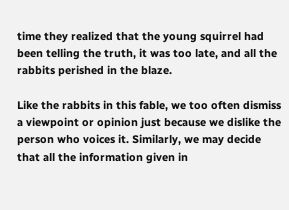time they realized that the young squirrel had been telling the truth, it was too late, and all the rabbits perished in the blaze.

Like the rabbits in this fable, we too often dismiss a viewpoint or opinion just because we dislike the person who voices it. Similarly, we may decide that all the information given in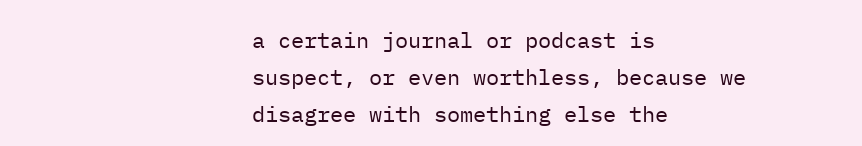a certain journal or podcast is suspect, or even worthless, because we disagree with something else the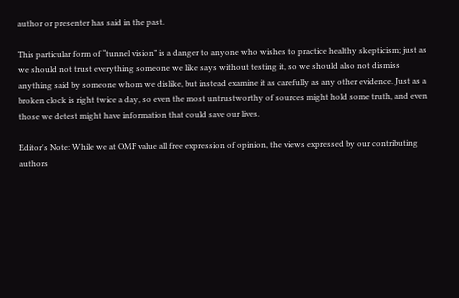author or presenter has said in the past.

This particular form of “tunnel vision” is a danger to anyone who wishes to practice healthy skepticism; just as we should not trust everything someone we like says without testing it, so we should also not dismiss anything said by someone whom we dislike, but instead examine it as carefully as any other evidence. Just as a broken clock is right twice a day, so even the most untrustworthy of sources might hold some truth, and even those we detest might have information that could save our lives.

Editor's Note: While we at OMF value all free expression of opinion, the views expressed by our contributing authors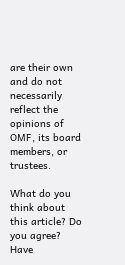are their own and do not necessarily reflect the opinions of OMF, its board members, or trustees.

What do you think about this article? Do you agree? Have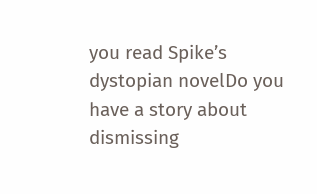you read Spike’s dystopian novelDo you have a story about dismissing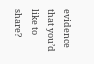evidence that you’d like to share?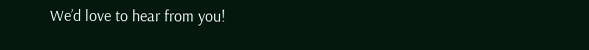We’d love to hear from you!